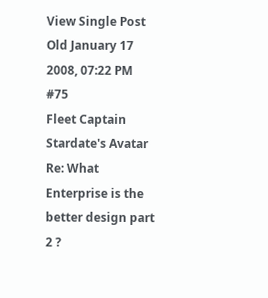View Single Post
Old January 17 2008, 07:22 PM   #75
Fleet Captain
Stardate's Avatar
Re: What Enterprise is the better design part 2 ?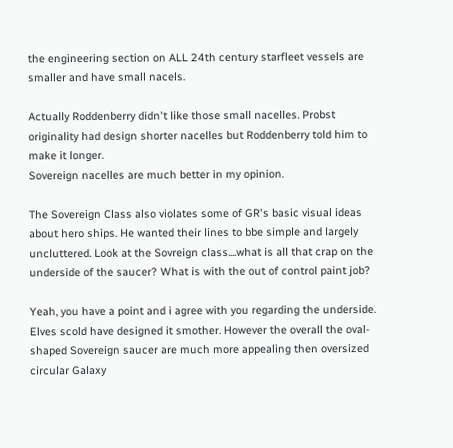the engineering section on ALL 24th century starfleet vessels are smaller and have small nacels.

Actually Roddenberry didn't like those small nacelles. Probst originality had design shorter nacelles but Roddenberry told him to make it longer.
Sovereign nacelles are much better in my opinion.

The Sovereign Class also violates some of GR's basic visual ideas about hero ships. He wanted their lines to bbe simple and largely uncluttered. Look at the Sovreign class....what is all that crap on the underside of the saucer? What is with the out of control paint job?

Yeah, you have a point and i agree with you regarding the underside. Elves scold have designed it smother. However the overall the oval-shaped Sovereign saucer are much more appealing then oversized circular Galaxy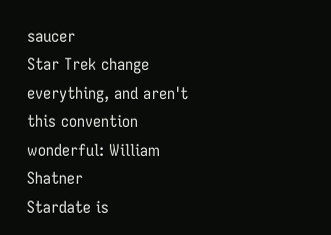saucer
Star Trek change everything, and aren't this convention wonderful: William Shatner
Stardate is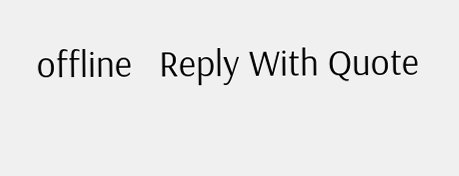offline   Reply With Quote